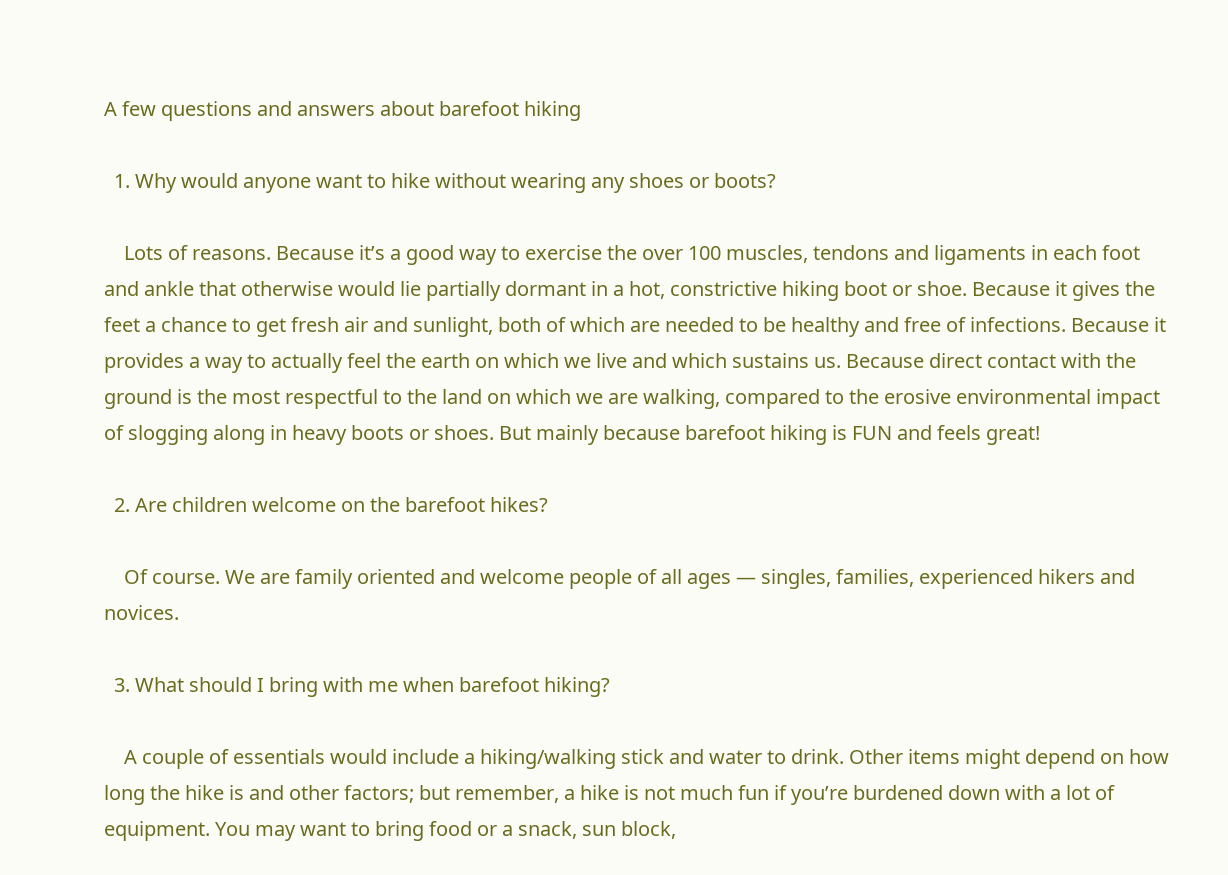A few questions and answers about barefoot hiking

  1. Why would anyone want to hike without wearing any shoes or boots?

    Lots of reasons. Because it’s a good way to exercise the over 100 muscles, tendons and ligaments in each foot and ankle that otherwise would lie partially dormant in a hot, constrictive hiking boot or shoe. Because it gives the feet a chance to get fresh air and sunlight, both of which are needed to be healthy and free of infections. Because it provides a way to actually feel the earth on which we live and which sustains us. Because direct contact with the ground is the most respectful to the land on which we are walking, compared to the erosive environmental impact of slogging along in heavy boots or shoes. But mainly because barefoot hiking is FUN and feels great!

  2. Are children welcome on the barefoot hikes?

    Of course. We are family oriented and welcome people of all ages — singles, families, experienced hikers and novices.

  3. What should I bring with me when barefoot hiking?

    A couple of essentials would include a hiking/walking stick and water to drink. Other items might depend on how long the hike is and other factors; but remember, a hike is not much fun if you’re burdened down with a lot of equipment. You may want to bring food or a snack, sun block,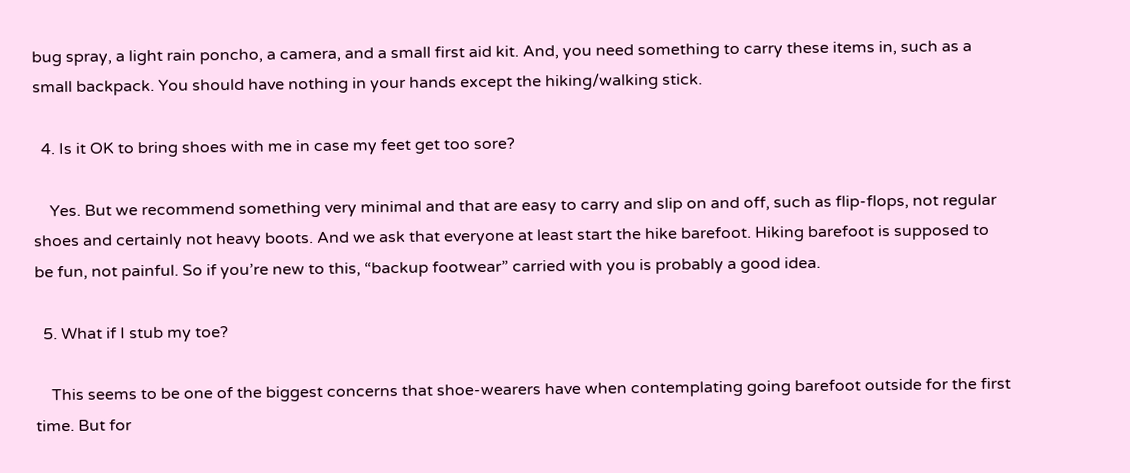bug spray, a light rain poncho, a camera, and a small first aid kit. And, you need something to carry these items in, such as a small backpack. You should have nothing in your hands except the hiking/walking stick.

  4. Is it OK to bring shoes with me in case my feet get too sore?

    Yes. But we recommend something very minimal and that are easy to carry and slip on and off, such as flip-flops, not regular shoes and certainly not heavy boots. And we ask that everyone at least start the hike barefoot. Hiking barefoot is supposed to be fun, not painful. So if you’re new to this, “backup footwear” carried with you is probably a good idea.

  5. What if I stub my toe?

    This seems to be one of the biggest concerns that shoe-wearers have when contemplating going barefoot outside for the first time. But for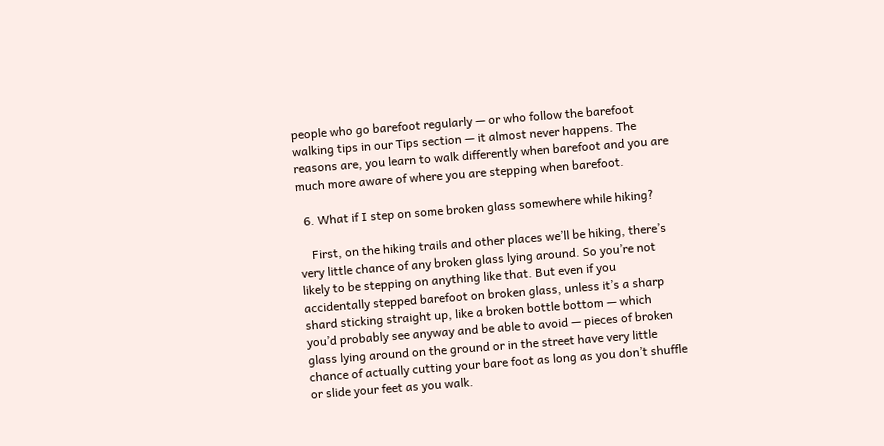people who go barefoot regularly — or who follow the barefoot walking tips in our Tips section — it almost never happens. The reasons are, you learn to walk differently when barefoot and you are much more aware of where you are stepping when barefoot.

  6. What if I step on some broken glass somewhere while hiking?

    First, on the hiking trails and other places we’ll be hiking, there’s very little chance of any broken glass lying around. So you’re not likely to be stepping on anything like that. But even if you accidentally stepped barefoot on broken glass, unless it’s a sharp shard sticking straight up, like a broken bottle bottom — which you’d probably see anyway and be able to avoid — pieces of broken glass lying around on the ground or in the street have very little chance of actually cutting your bare foot as long as you don’t shuffle or slide your feet as you walk.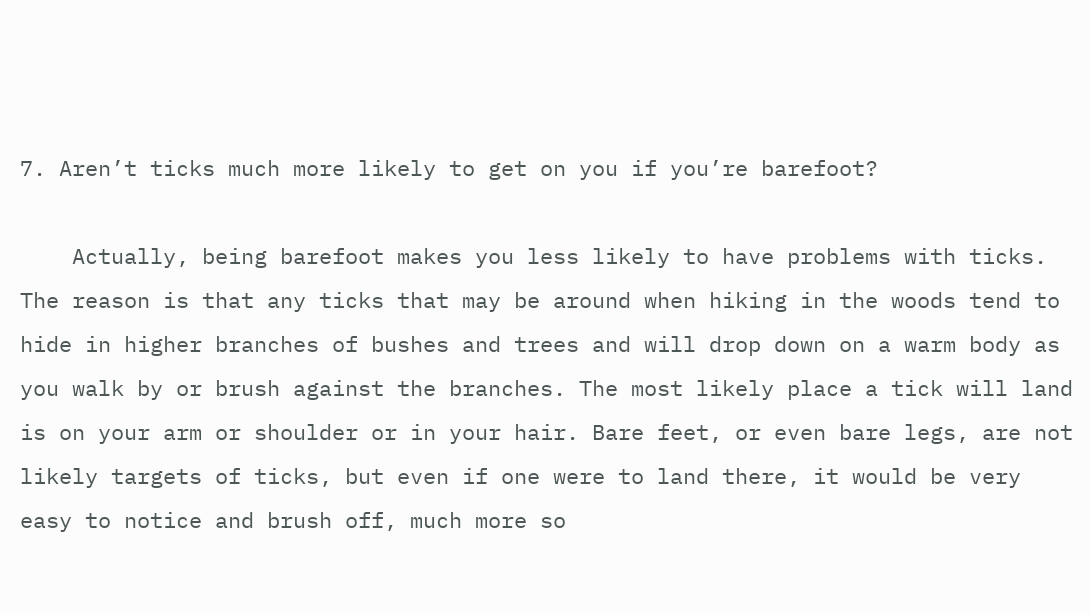7. Aren’t ticks much more likely to get on you if you’re barefoot?

    Actually, being barefoot makes you less likely to have problems with ticks. The reason is that any ticks that may be around when hiking in the woods tend to hide in higher branches of bushes and trees and will drop down on a warm body as you walk by or brush against the branches. The most likely place a tick will land is on your arm or shoulder or in your hair. Bare feet, or even bare legs, are not likely targets of ticks, but even if one were to land there, it would be very easy to notice and brush off, much more so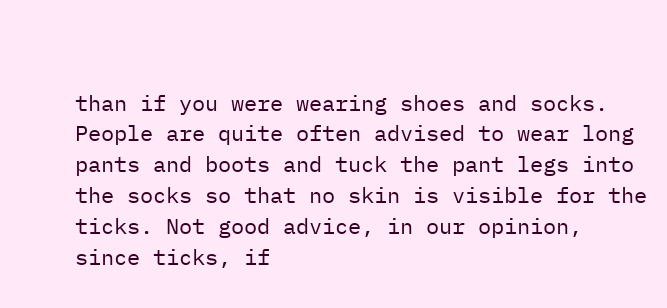than if you were wearing shoes and socks. People are quite often advised to wear long pants and boots and tuck the pant legs into the socks so that no skin is visible for the ticks. Not good advice, in our opinion, since ticks, if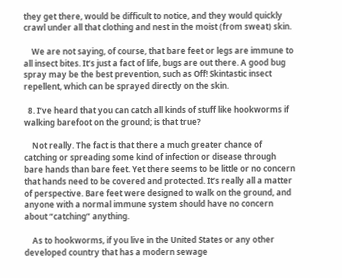they get there, would be difficult to notice, and they would quickly crawl under all that clothing and nest in the moist (from sweat) skin.

    We are not saying, of course, that bare feet or legs are immune to all insect bites. It’s just a fact of life, bugs are out there. A good bug spray may be the best prevention, such as Off! Skintastic insect repellent, which can be sprayed directly on the skin.

  8. I’ve heard that you can catch all kinds of stuff like hookworms if walking barefoot on the ground; is that true?

    Not really. The fact is that there a much greater chance of catching or spreading some kind of infection or disease through bare hands than bare feet. Yet there seems to be little or no concern that hands need to be covered and protected. It’s really all a matter of perspective. Bare feet were designed to walk on the ground, and anyone with a normal immune system should have no concern about “catching” anything.

    As to hookworms, if you live in the United States or any other developed country that has a modern sewage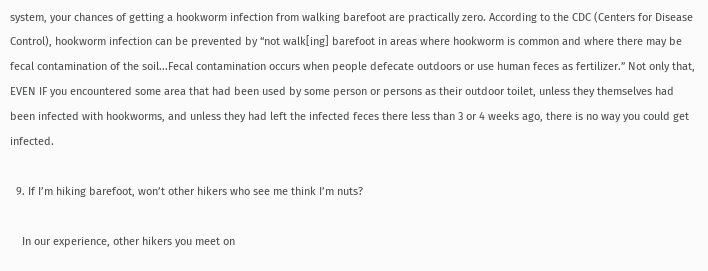system, your chances of getting a hookworm infection from walking barefoot are practically zero. According to the CDC (Centers for Disease Control), hookworm infection can be prevented by “not walk[ing] barefoot in areas where hookworm is common and where there may be fecal contamination of the soil...Fecal contamination occurs when people defecate outdoors or use human feces as fertilizer.” Not only that, EVEN IF you encountered some area that had been used by some person or persons as their outdoor toilet, unless they themselves had been infected with hookworms, and unless they had left the infected feces there less than 3 or 4 weeks ago, there is no way you could get infected.

  9. If I’m hiking barefoot, won’t other hikers who see me think I’m nuts?

    In our experience, other hikers you meet on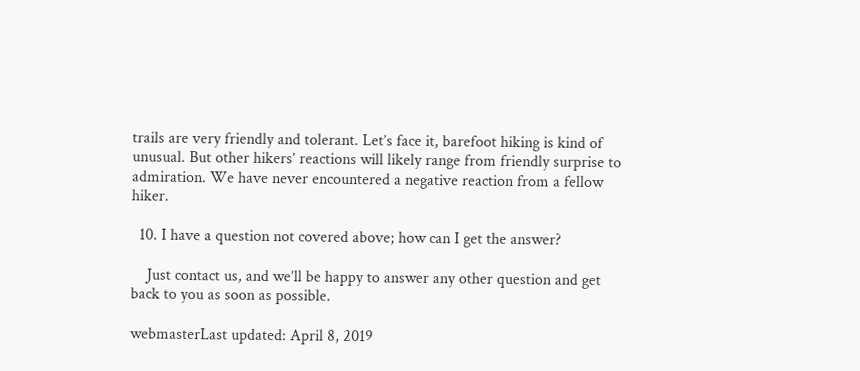trails are very friendly and tolerant. Let’s face it, barefoot hiking is kind of unusual. But other hikers’ reactions will likely range from friendly surprise to admiration. We have never encountered a negative reaction from a fellow hiker.

  10. I have a question not covered above; how can I get the answer?

    Just contact us, and we’ll be happy to answer any other question and get back to you as soon as possible.

webmasterLast updated: April 8, 2019